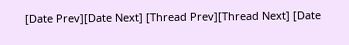[Date Prev][Date Next] [Thread Prev][Thread Next] [Date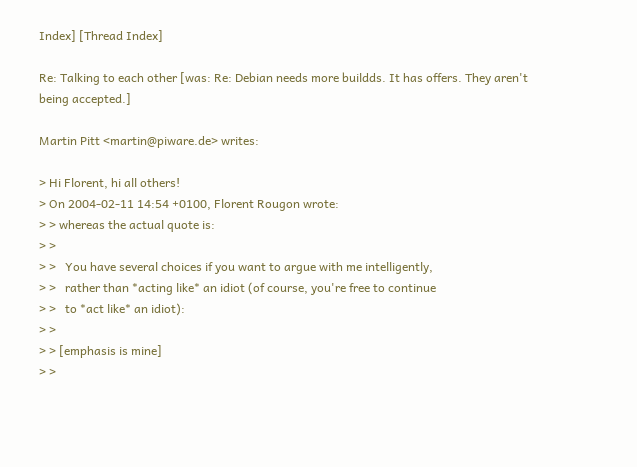Index] [Thread Index]

Re: Talking to each other [was: Re: Debian needs more buildds. It has offers. They aren't being accepted.]

Martin Pitt <martin@piware.de> writes:

> Hi Florent, hi all others!
> On 2004-02-11 14:54 +0100, Florent Rougon wrote:
> > whereas the actual quote is:
> >
> >   You have several choices if you want to argue with me intelligently,
> >   rather than *acting like* an idiot (of course, you're free to continue
> >   to *act like* an idiot):
> >
> > [emphasis is mine]
> >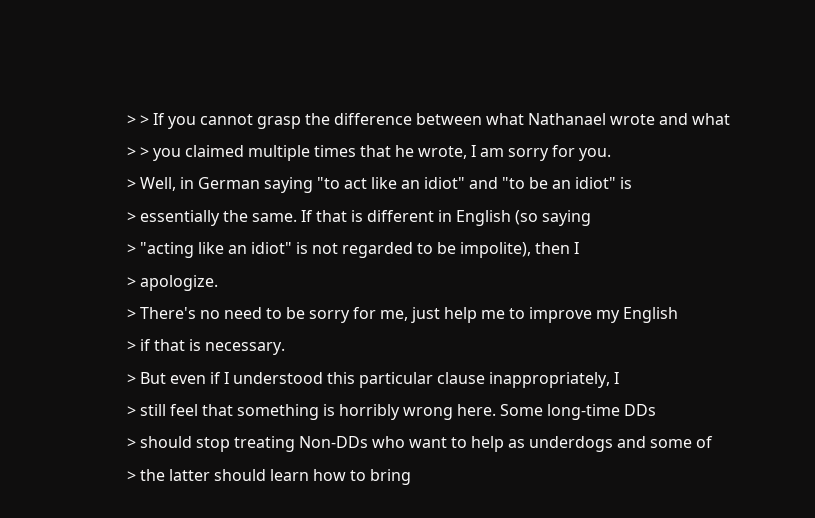> > If you cannot grasp the difference between what Nathanael wrote and what
> > you claimed multiple times that he wrote, I am sorry for you.
> Well, in German saying "to act like an idiot" and "to be an idiot" is
> essentially the same. If that is different in English (so saying
> "acting like an idiot" is not regarded to be impolite), then I
> apologize.
> There's no need to be sorry for me, just help me to improve my English
> if that is necessary.
> But even if I understood this particular clause inappropriately, I
> still feel that something is horribly wrong here. Some long-time DDs
> should stop treating Non-DDs who want to help as underdogs and some of
> the latter should learn how to bring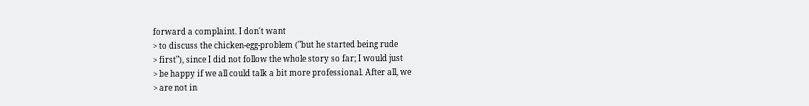forward a complaint. I don't want
> to discuss the chicken-egg-problem ("but he started being rude
> first"), since I did not follow the whole story so far; I would just
> be happy if we all could talk a bit more professional. After all, we
> are not in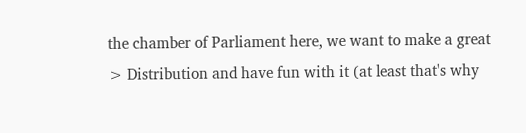the chamber of Parliament here, we want to make a great
> Distribution and have fun with it (at least that's why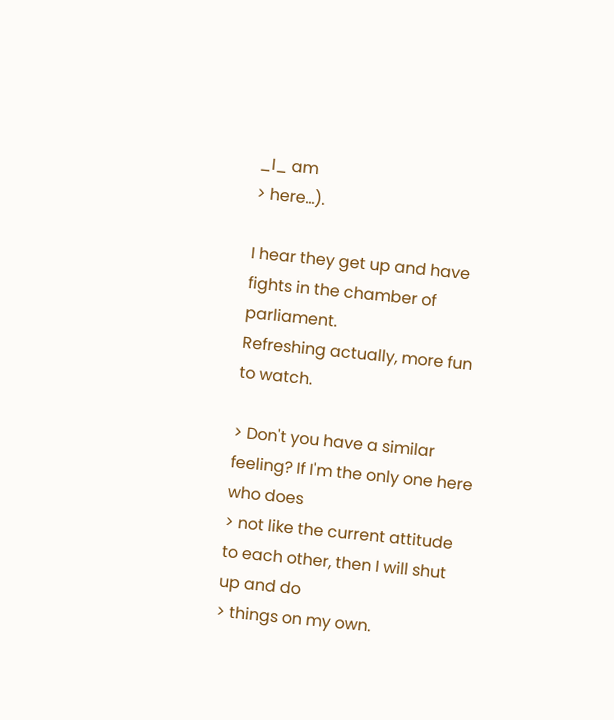_I_ am
> here...).

I hear they get up and have fights in the chamber of parliament.
Refreshing actually, more fun to watch.

> Don't you have a similar feeling? If I'm the only one here who does
> not like the current attitude to each other, then I will shut up and do
> things on my own.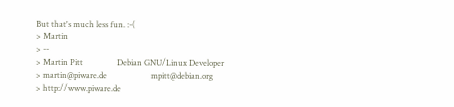But that's much less fun. :-(
> Martin
> --
> Martin Pitt                 Debian GNU/Linux Developer
> martin@piware.de                      mpitt@debian.org
> http://www.piware.de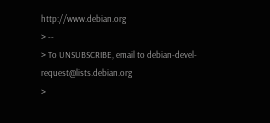http://www.debian.org
> --
> To UNSUBSCRIBE, email to debian-devel-request@lists.debian.org
>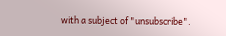with a subject of "unsubscribe".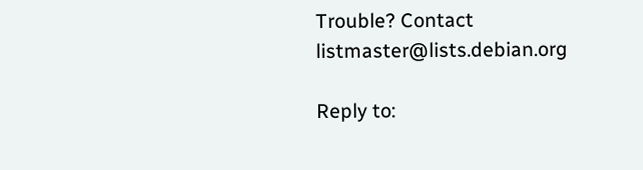Trouble? Contact listmaster@lists.debian.org

Reply to: